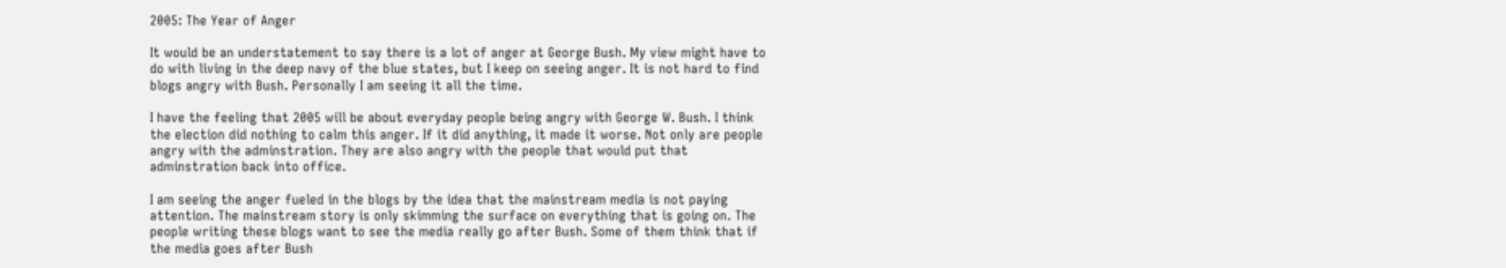2005: The Year of Anger

It would be an understatement to say there is a lot of anger at George Bush. My view might have to do with living in the deep navy of the blue states, but I keep on seeing anger. It is not hard to find blogs angry with Bush. Personally I am seeing it all the time.

I have the feeling that 2005 will be about everyday people being angry with George W. Bush. I think the election did nothing to calm this anger. If it did anything, it made it worse. Not only are people angry with the adminstration. They are also angry with the people that would put that adminstration back into office.

I am seeing the anger fueled in the blogs by the idea that the mainstream media is not paying attention. The mainstream story is only skimming the surface on everything that is going on. The people writing these blogs want to see the media really go after Bush. Some of them think that if the media goes after Bush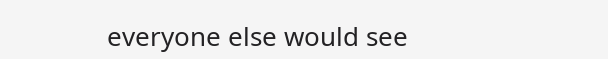everyone else would see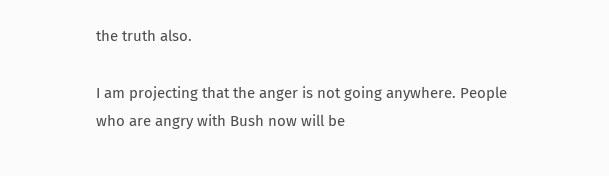the truth also.

I am projecting that the anger is not going anywhere. People who are angry with Bush now will be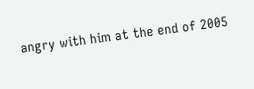angry with him at the end of 2005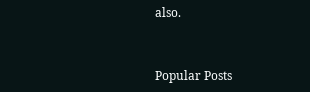also.


Popular Posts